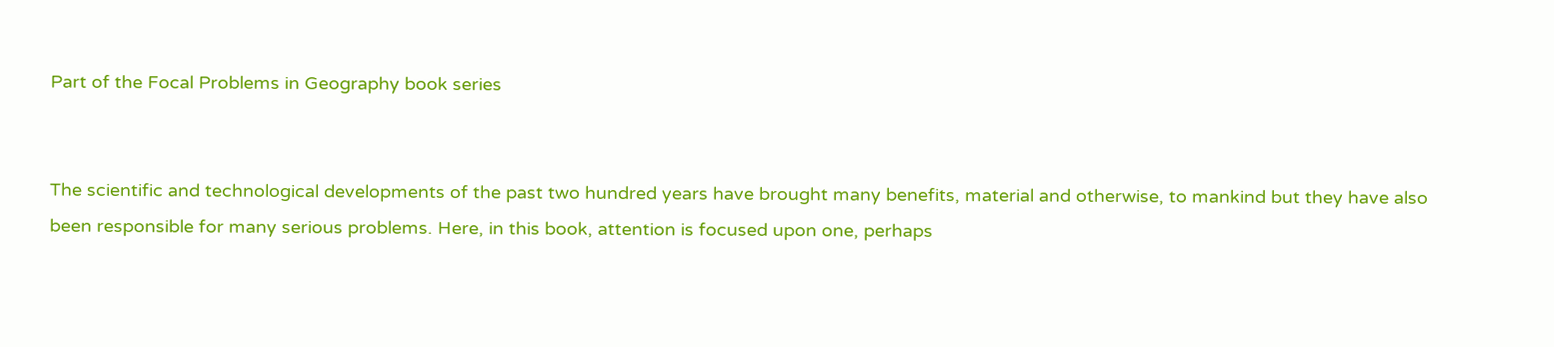Part of the Focal Problems in Geography book series


The scientific and technological developments of the past two hundred years have brought many benefits, material and otherwise, to mankind but they have also been responsible for many serious problems. Here, in this book, attention is focused upon one, perhaps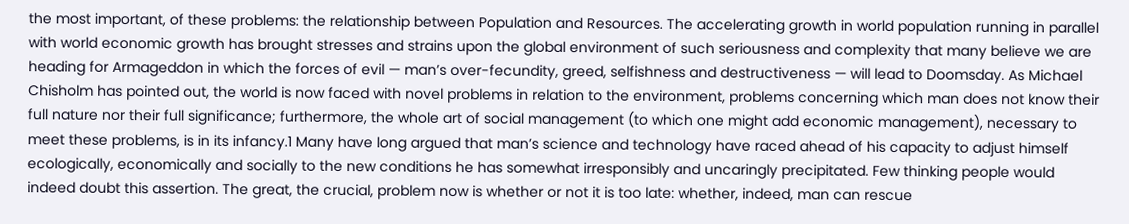the most important, of these problems: the relationship between Population and Resources. The accelerating growth in world population running in parallel with world economic growth has brought stresses and strains upon the global environment of such seriousness and complexity that many believe we are heading for Armageddon in which the forces of evil — man’s over-fecundity, greed, selfishness and destructiveness — will lead to Doomsday. As Michael Chisholm has pointed out, the world is now faced with novel problems in relation to the environment, problems concerning which man does not know their full nature nor their full significance; furthermore, the whole art of social management (to which one might add economic management), necessary to meet these problems, is in its infancy.1 Many have long argued that man’s science and technology have raced ahead of his capacity to adjust himself ecologically, economically and socially to the new conditions he has somewhat irresponsibly and uncaringly precipitated. Few thinking people would indeed doubt this assertion. The great, the crucial, problem now is whether or not it is too late: whether, indeed, man can rescue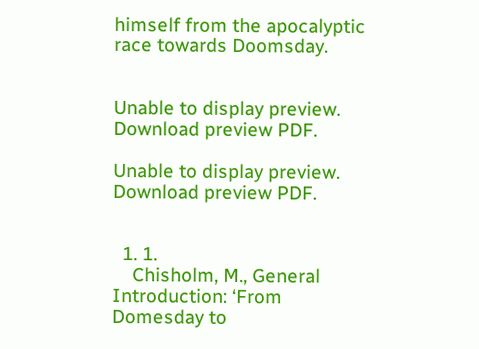himself from the apocalyptic race towards Doomsday.


Unable to display preview. Download preview PDF.

Unable to display preview. Download preview PDF.


  1. 1.
    Chisholm, M., General Introduction: ‘From Domesday to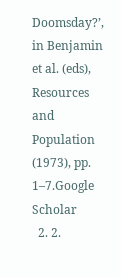Doomsday?’, in Benjamin et al. (eds), Resources and Population (1973), pp. 1–7.Google Scholar
  2. 2.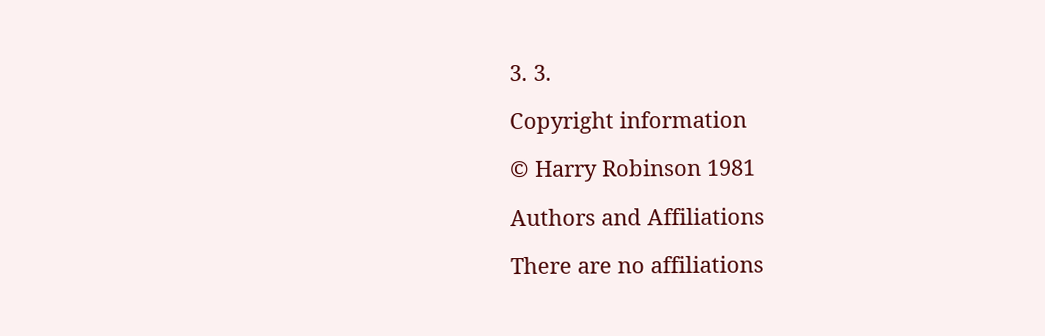3. 3.

Copyright information

© Harry Robinson 1981

Authors and Affiliations

There are no affiliations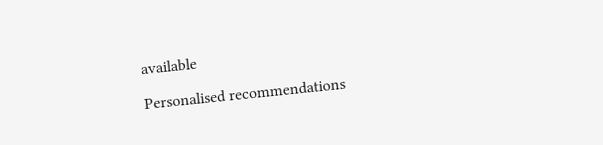available

Personalised recommendations